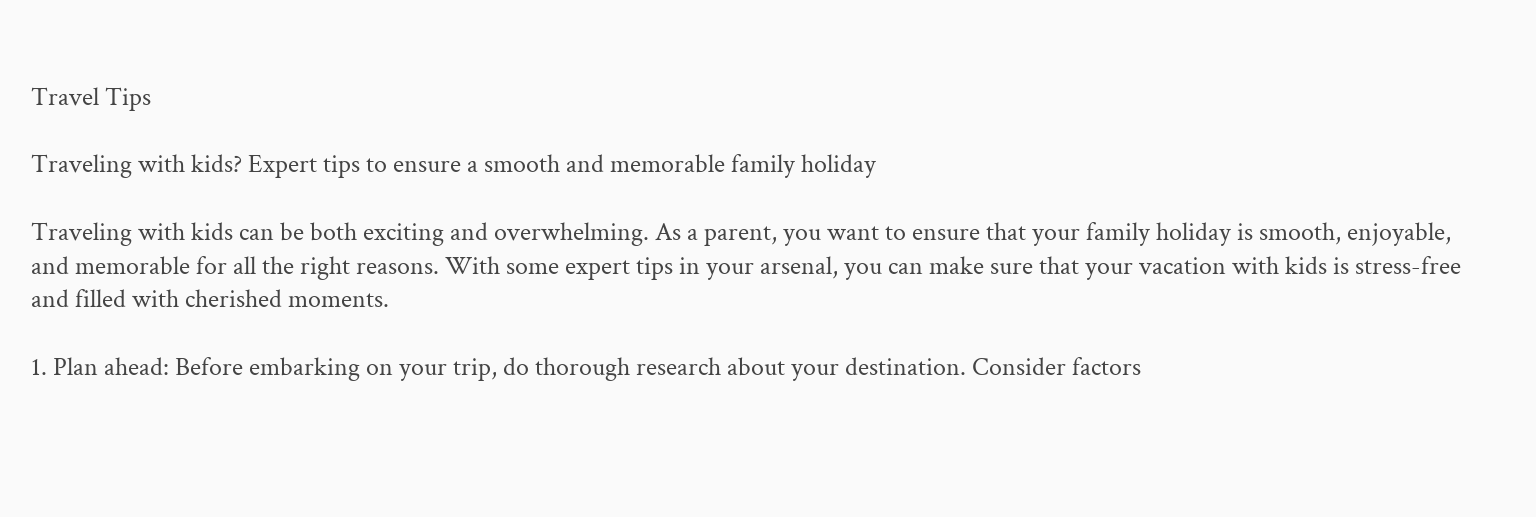Travel Tips

Traveling with kids? Expert tips to ensure a smooth and memorable family holiday

Traveling with kids can be both exciting and overwhelming. As a parent, you want to ensure that your family holiday is smooth, enjoyable, and memorable for all the right reasons. With some expert tips in your arsenal, you can make sure that your vacation with kids is stress-free and filled with cherished moments.

1. Plan ahead: Before embarking on your trip, do thorough research about your destination. Consider factors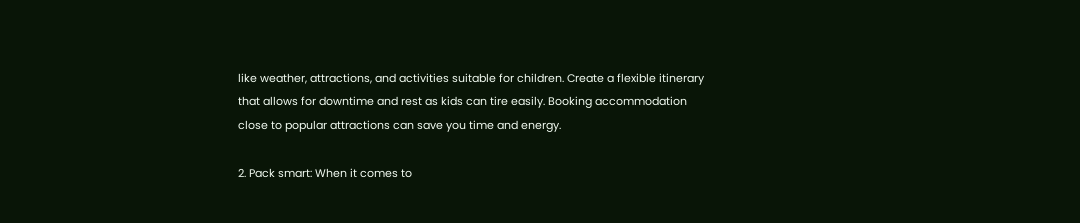like weather, attractions, and activities suitable for children. Create a flexible itinerary that allows for downtime and rest as kids can tire easily. Booking accommodation close to popular attractions can save you time and energy.

2. Pack smart: When it comes to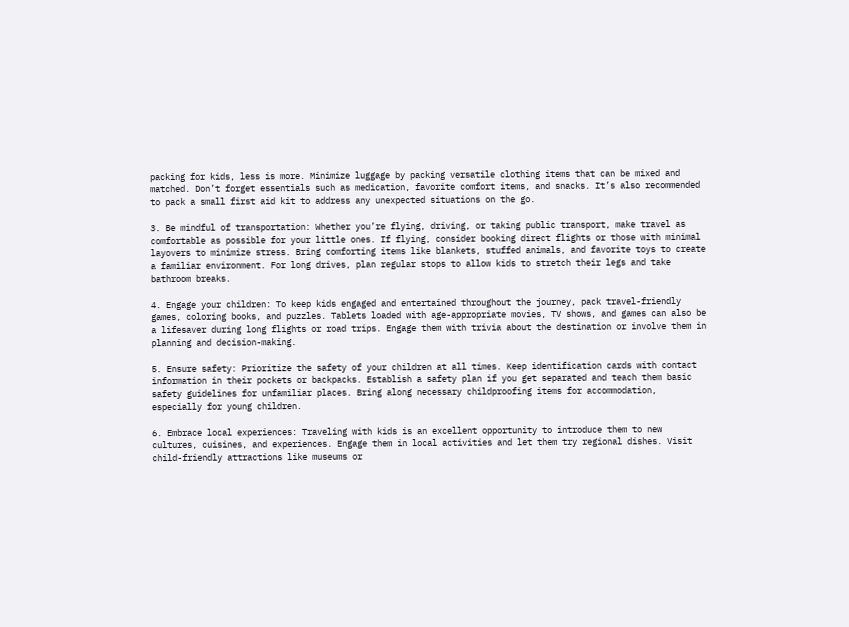packing for kids, less is more. Minimize luggage by packing versatile clothing items that can be mixed and matched. Don’t forget essentials such as medication, favorite comfort items, and snacks. It’s also recommended to pack a small first aid kit to address any unexpected situations on the go.

3. Be mindful of transportation: Whether you’re flying, driving, or taking public transport, make travel as comfortable as possible for your little ones. If flying, consider booking direct flights or those with minimal layovers to minimize stress. Bring comforting items like blankets, stuffed animals, and favorite toys to create a familiar environment. For long drives, plan regular stops to allow kids to stretch their legs and take bathroom breaks.

4. Engage your children: To keep kids engaged and entertained throughout the journey, pack travel-friendly games, coloring books, and puzzles. Tablets loaded with age-appropriate movies, TV shows, and games can also be a lifesaver during long flights or road trips. Engage them with trivia about the destination or involve them in planning and decision-making.

5. Ensure safety: Prioritize the safety of your children at all times. Keep identification cards with contact information in their pockets or backpacks. Establish a safety plan if you get separated and teach them basic safety guidelines for unfamiliar places. Bring along necessary childproofing items for accommodation, especially for young children.

6. Embrace local experiences: Traveling with kids is an excellent opportunity to introduce them to new cultures, cuisines, and experiences. Engage them in local activities and let them try regional dishes. Visit child-friendly attractions like museums or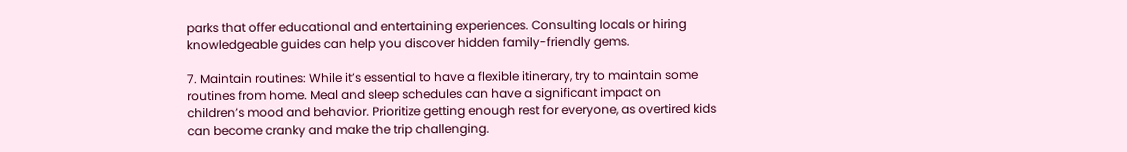parks that offer educational and entertaining experiences. Consulting locals or hiring knowledgeable guides can help you discover hidden family-friendly gems.

7. Maintain routines: While it’s essential to have a flexible itinerary, try to maintain some routines from home. Meal and sleep schedules can have a significant impact on children’s mood and behavior. Prioritize getting enough rest for everyone, as overtired kids can become cranky and make the trip challenging.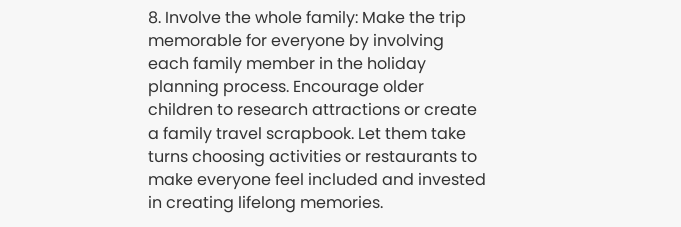8. Involve the whole family: Make the trip memorable for everyone by involving each family member in the holiday planning process. Encourage older children to research attractions or create a family travel scrapbook. Let them take turns choosing activities or restaurants to make everyone feel included and invested in creating lifelong memories.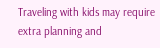Traveling with kids may require extra planning and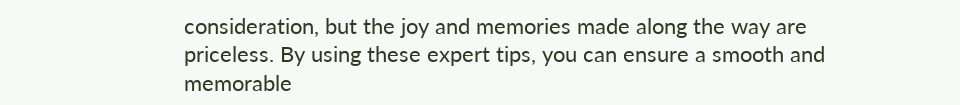consideration, but the joy and memories made along the way are priceless. By using these expert tips, you can ensure a smooth and memorable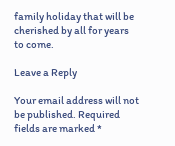family holiday that will be cherished by all for years to come.

Leave a Reply

Your email address will not be published. Required fields are marked *